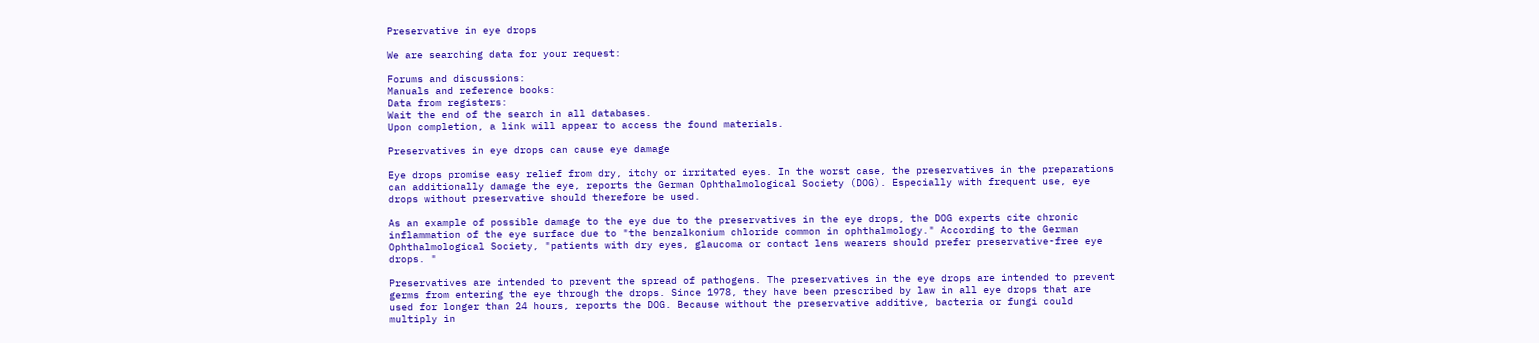Preservative in eye drops

We are searching data for your request:

Forums and discussions:
Manuals and reference books:
Data from registers:
Wait the end of the search in all databases.
Upon completion, a link will appear to access the found materials.

Preservatives in eye drops can cause eye damage

Eye drops promise easy relief from dry, itchy or irritated eyes. In the worst case, the preservatives in the preparations can additionally damage the eye, reports the German Ophthalmological Society (DOG). Especially with frequent use, eye drops without preservative should therefore be used.

As an example of possible damage to the eye due to the preservatives in the eye drops, the DOG experts cite chronic inflammation of the eye surface due to "the benzalkonium chloride common in ophthalmology." According to the German Ophthalmological Society, "patients with dry eyes, glaucoma or contact lens wearers should prefer preservative-free eye drops. "

Preservatives are intended to prevent the spread of pathogens. The preservatives in the eye drops are intended to prevent germs from entering the eye through the drops. Since 1978, they have been prescribed by law in all eye drops that are used for longer than 24 hours, reports the DOG. Because without the preservative additive, bacteria or fungi could multiply in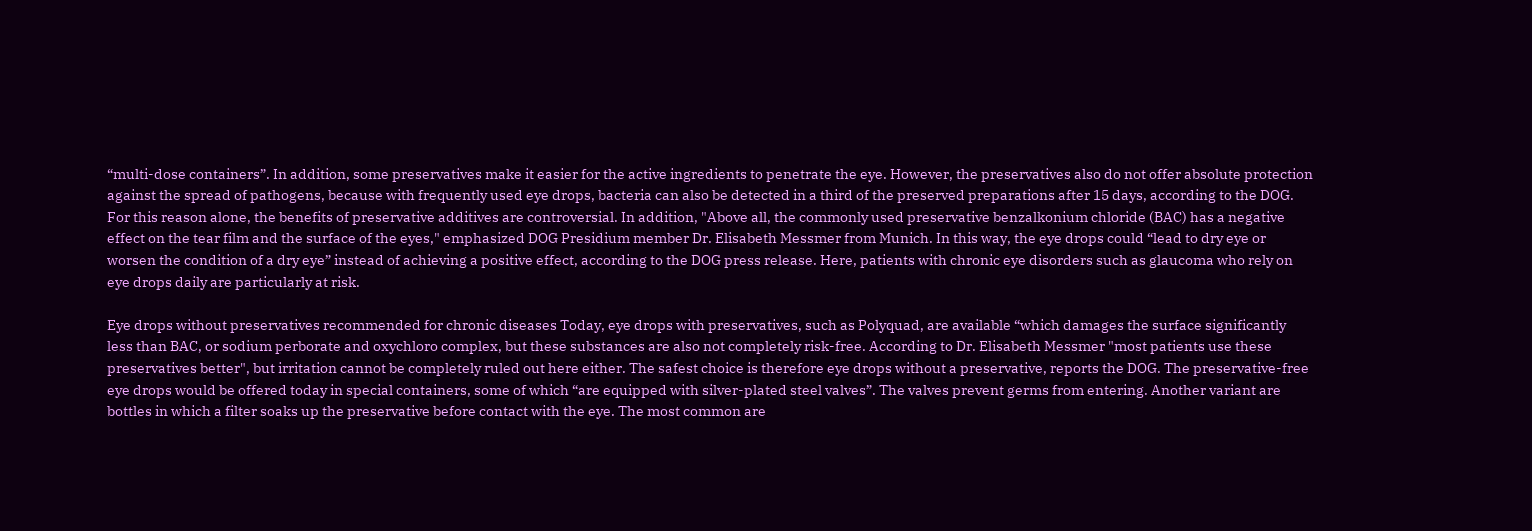“multi-dose containers”. In addition, some preservatives make it easier for the active ingredients to penetrate the eye. However, the preservatives also do not offer absolute protection against the spread of pathogens, because with frequently used eye drops, bacteria can also be detected in a third of the preserved preparations after 15 days, according to the DOG. For this reason alone, the benefits of preservative additives are controversial. In addition, "Above all, the commonly used preservative benzalkonium chloride (BAC) has a negative effect on the tear film and the surface of the eyes," emphasized DOG Presidium member Dr. Elisabeth Messmer from Munich. In this way, the eye drops could “lead to dry eye or worsen the condition of a dry eye” instead of achieving a positive effect, according to the DOG press release. Here, patients with chronic eye disorders such as glaucoma who rely on eye drops daily are particularly at risk.

Eye drops without preservatives recommended for chronic diseases Today, eye drops with preservatives, such as Polyquad, are available “which damages the surface significantly less than BAC, or sodium perborate and oxychloro complex, but these substances are also not completely risk-free. According to Dr. Elisabeth Messmer "most patients use these preservatives better", but irritation cannot be completely ruled out here either. The safest choice is therefore eye drops without a preservative, reports the DOG. The preservative-free eye drops would be offered today in special containers, some of which “are equipped with silver-plated steel valves”. The valves prevent germs from entering. Another variant are bottles in which a filter soaks up the preservative before contact with the eye. The most common are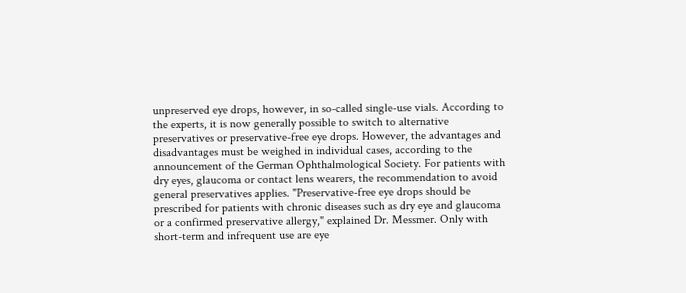unpreserved eye drops, however, in so-called single-use vials. According to the experts, it is now generally possible to switch to alternative preservatives or preservative-free eye drops. However, the advantages and disadvantages must be weighed in individual cases, according to the announcement of the German Ophthalmological Society. For patients with dry eyes, glaucoma or contact lens wearers, the recommendation to avoid general preservatives applies. "Preservative-free eye drops should be prescribed for patients with chronic diseases such as dry eye and glaucoma or a confirmed preservative allergy," explained Dr. Messmer. Only with short-term and infrequent use are eye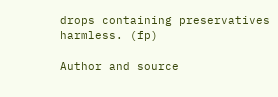drops containing preservatives harmless. (fp)

Author and source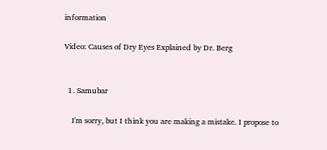information

Video: Causes of Dry Eyes Explained by Dr. Berg


  1. Samubar

    I'm sorry, but I think you are making a mistake. I propose to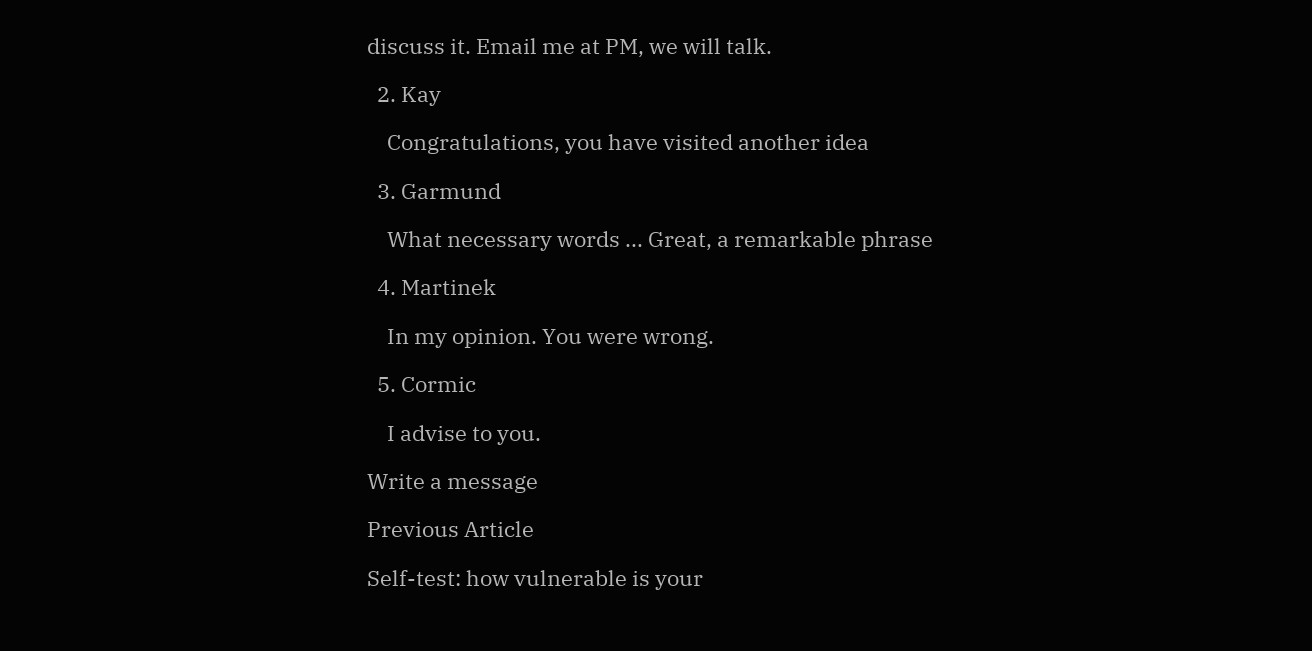discuss it. Email me at PM, we will talk.

  2. Kay

    Congratulations, you have visited another idea

  3. Garmund

    What necessary words ... Great, a remarkable phrase

  4. Martinek

    In my opinion. You were wrong.

  5. Cormic

    I advise to you.

Write a message

Previous Article

Self-test: how vulnerable is your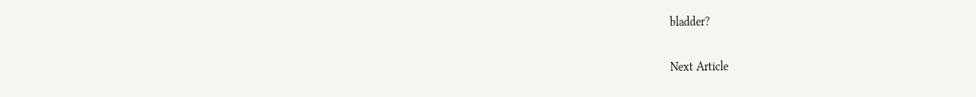bladder?

Next Article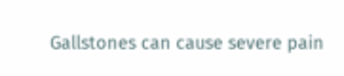Gallstones can cause severe pain